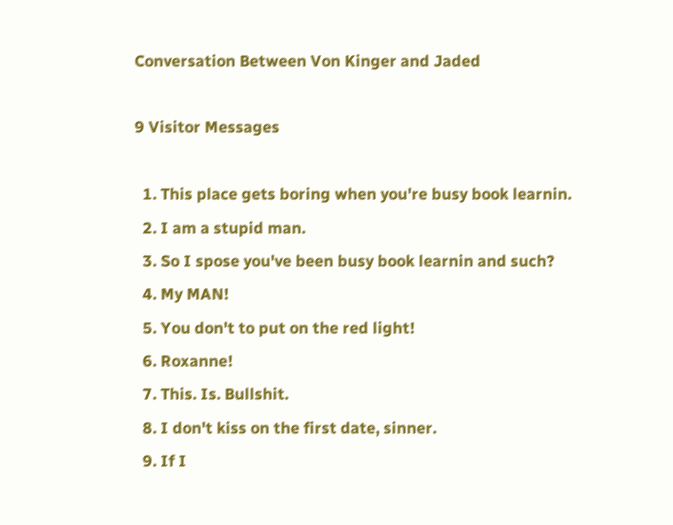Conversation Between Von Kinger and Jaded

9 Visitor Messages

  1. This place gets boring when you're busy book learnin.
  2. I am a stupid man.
  3. So I spose you've been busy book learnin and such?
  4. My MAN!
  5. You don't to put on the red light!
  6. Roxanne!
  7. This. Is. Bullshit.
  8. I don't kiss on the first date, sinner.
  9. If I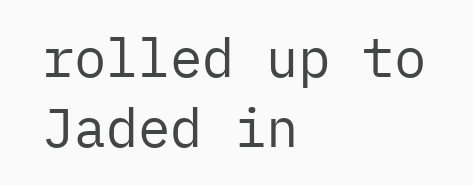rolled up to Jaded in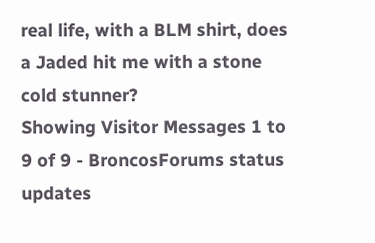real life, with a BLM shirt, does a Jaded hit me with a stone cold stunner?
Showing Visitor Messages 1 to 9 of 9 - BroncosForums status updates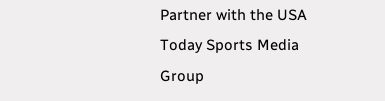Partner with the USA Today Sports Media Group